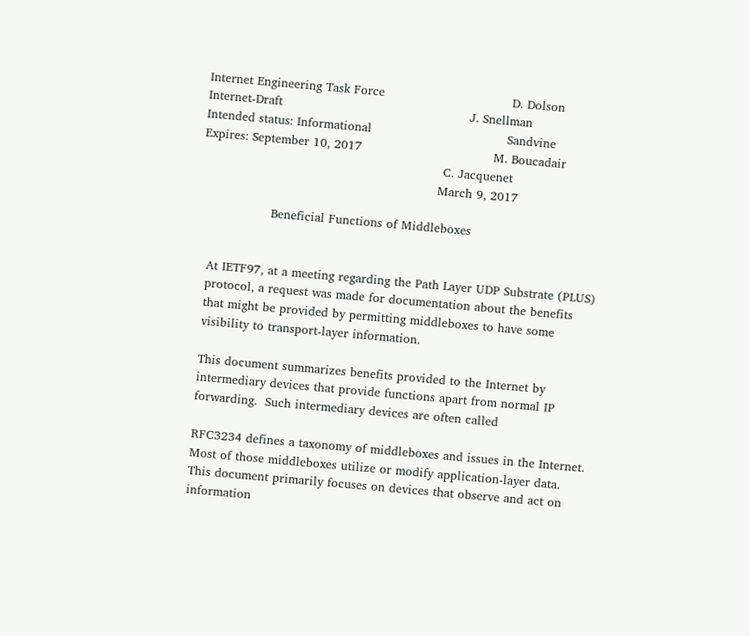Internet Engineering Task Force                                D. Dolson
Internet-Draft                                               J. Snellman
Intended status: Informational                                  Sandvine
Expires: September 10, 2017                                 M. Boucadair
                                                            C. Jacquenet
                                                           March 9, 2017

                  Beneficial Functions of Middleboxes


   At IETF97, at a meeting regarding the Path Layer UDP Substrate (PLUS)
   protocol, a request was made for documentation about the benefits
   that might be provided by permitting middleboxes to have some
   visibility to transport-layer information.

   This document summarizes benefits provided to the Internet by
   intermediary devices that provide functions apart from normal IP
   forwarding.  Such intermediary devices are often called

   RFC3234 defines a taxonomy of middleboxes and issues in the Internet.
   Most of those middleboxes utilize or modify application-layer data.
   This document primarily focuses on devices that observe and act on
   information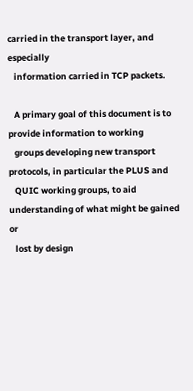carried in the transport layer, and especially
   information carried in TCP packets.

   A primary goal of this document is to provide information to working
   groups developing new transport protocols, in particular the PLUS and
   QUIC working groups, to aid understanding of what might be gained or
   lost by design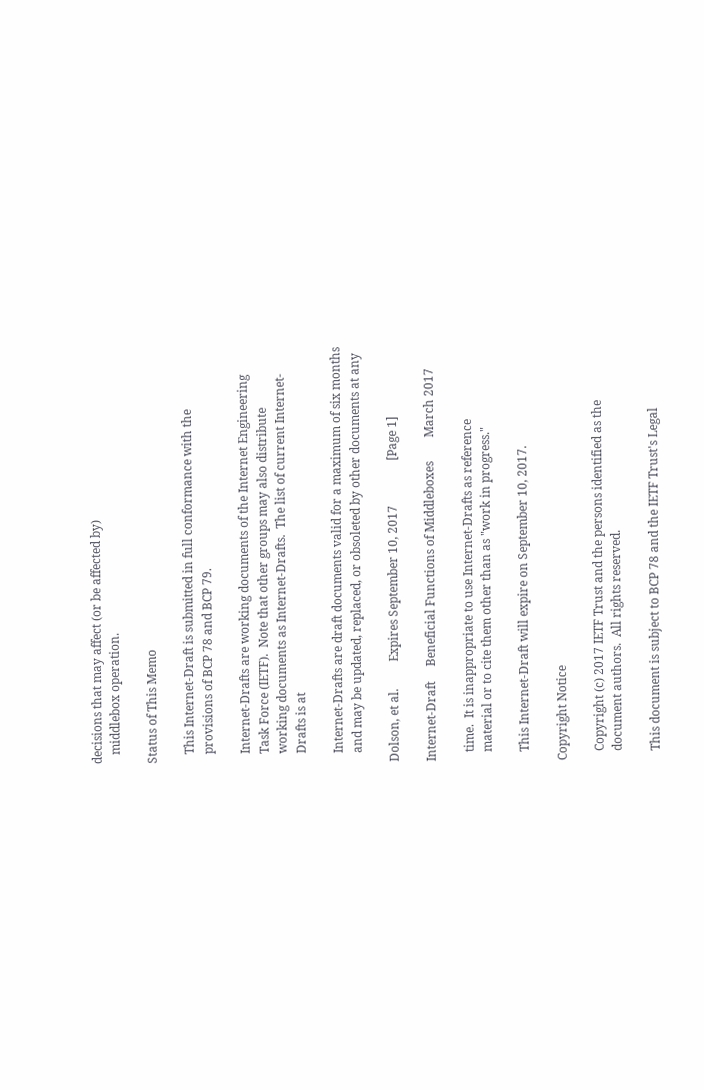decisions that may affect (or be affected by)
   middlebox operation.

Status of This Memo

   This Internet-Draft is submitted in full conformance with the
   provisions of BCP 78 and BCP 79.

   Internet-Drafts are working documents of the Internet Engineering
   Task Force (IETF).  Note that other groups may also distribute
   working documents as Internet-Drafts.  The list of current Internet-
   Drafts is at

   Internet-Drafts are draft documents valid for a maximum of six months
   and may be updated, replaced, or obsoleted by other documents at any

Dolson, et al.         Expires September 10, 2017               [Page 1]

Internet-Draft     Beneficial Functions of Middleboxes        March 2017

   time.  It is inappropriate to use Internet-Drafts as reference
   material or to cite them other than as "work in progress."

   This Internet-Draft will expire on September 10, 2017.

Copyright Notice

   Copyright (c) 2017 IETF Trust and the persons identified as the
   document authors.  All rights reserved.

   This document is subject to BCP 78 and the IETF Trust's Legal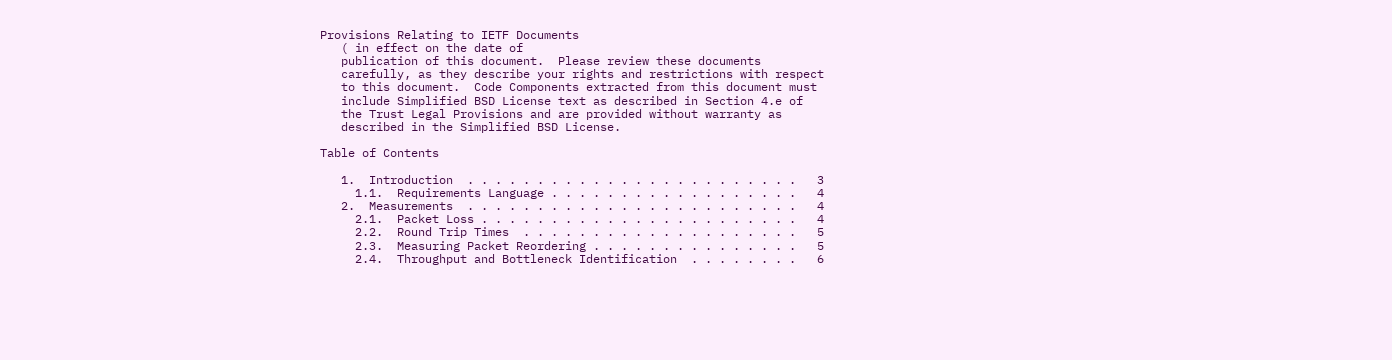Provisions Relating to IETF Documents
   ( in effect on the date of
   publication of this document.  Please review these documents
   carefully, as they describe your rights and restrictions with respect
   to this document.  Code Components extracted from this document must
   include Simplified BSD License text as described in Section 4.e of
   the Trust Legal Provisions and are provided without warranty as
   described in the Simplified BSD License.

Table of Contents

   1.  Introduction  . . . . . . . . . . . . . . . . . . . . . . . .   3
     1.1.  Requirements Language . . . . . . . . . . . . . . . . . .   4
   2.  Measurements  . . . . . . . . . . . . . . . . . . . . . . . .   4
     2.1.  Packet Loss . . . . . . . . . . . . . . . . . . . . . . .   4
     2.2.  Round Trip Times  . . . . . . . . . . . . . . . . . . . .   5
     2.3.  Measuring Packet Reordering . . . . . . . . . . . . . . .   5
     2.4.  Throughput and Bottleneck Identification  . . . . . . . .   6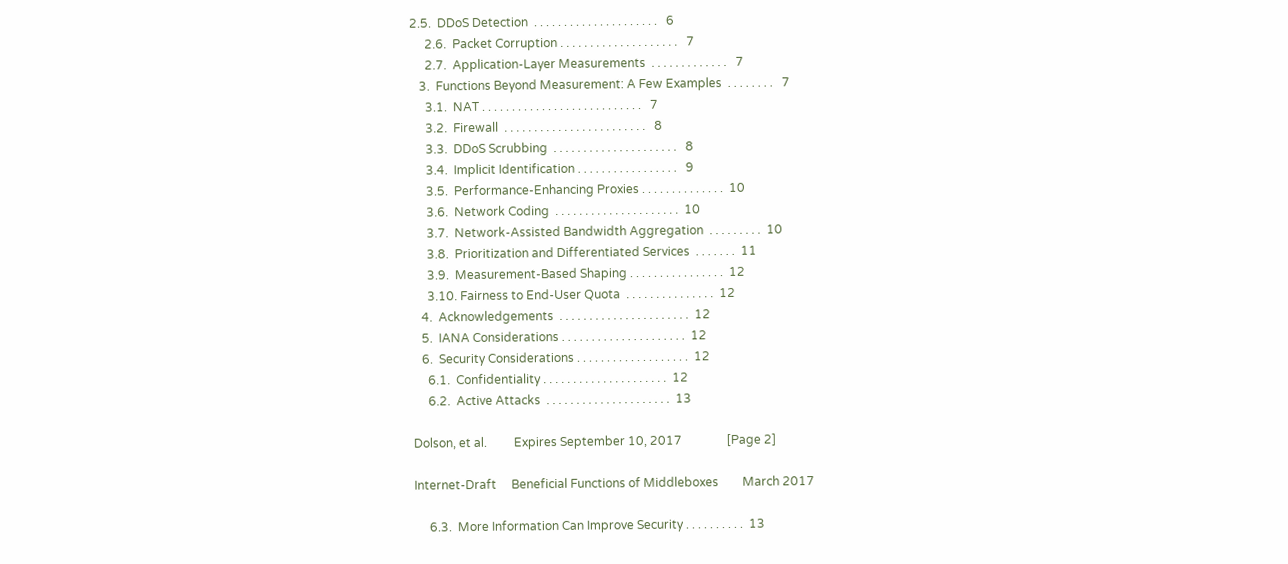2.5.  DDoS Detection  . . . . . . . . . . . . . . . . . . . . .   6
     2.6.  Packet Corruption . . . . . . . . . . . . . . . . . . . .   7
     2.7.  Application-Layer Measurements  . . . . . . . . . . . . .   7
   3.  Functions Beyond Measurement: A Few Examples  . . . . . . . .   7
     3.1.  NAT . . . . . . . . . . . . . . . . . . . . . . . . . . .   7
     3.2.  Firewall  . . . . . . . . . . . . . . . . . . . . . . . .   8
     3.3.  DDoS Scrubbing  . . . . . . . . . . . . . . . . . . . . .   8
     3.4.  Implicit Identification . . . . . . . . . . . . . . . . .   9
     3.5.  Performance-Enhancing Proxies . . . . . . . . . . . . . .  10
     3.6.  Network Coding  . . . . . . . . . . . . . . . . . . . . .  10
     3.7.  Network-Assisted Bandwidth Aggregation  . . . . . . . . .  10
     3.8.  Prioritization and Differentiated Services  . . . . . . .  11
     3.9.  Measurement-Based Shaping . . . . . . . . . . . . . . . .  12
     3.10. Fairness to End-User Quota  . . . . . . . . . . . . . . .  12
   4.  Acknowledgements  . . . . . . . . . . . . . . . . . . . . . .  12
   5.  IANA Considerations . . . . . . . . . . . . . . . . . . . . .  12
   6.  Security Considerations . . . . . . . . . . . . . . . . . . .  12
     6.1.  Confidentiality . . . . . . . . . . . . . . . . . . . . .  12
     6.2.  Active Attacks  . . . . . . . . . . . . . . . . . . . . .  13

Dolson, et al.         Expires September 10, 2017               [Page 2]

Internet-Draft     Beneficial Functions of Middleboxes        March 2017

     6.3.  More Information Can Improve Security . . . . . . . . . .  13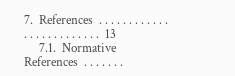7.  References  . . . . . . . . . . . . . . . . . . . . . . . . .  13
     7.1.  Normative References  . . . . . . .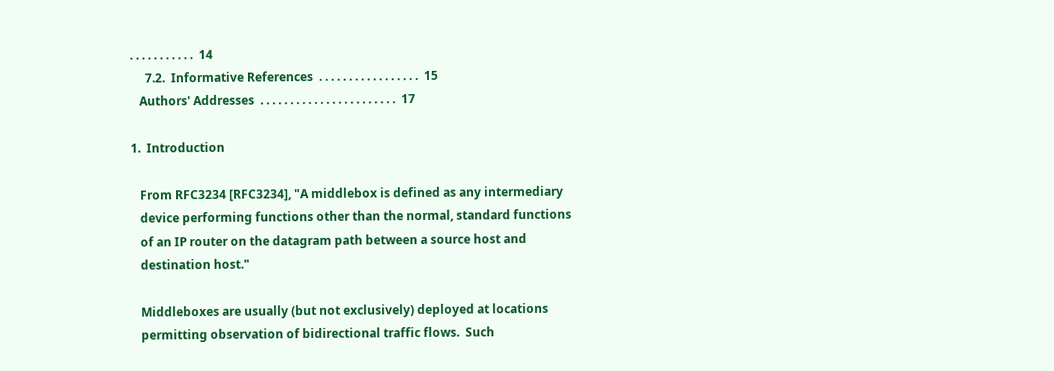. . . . . . . . . . .  14
     7.2.  Informative References  . . . . . . . . . . . . . . . . .  15
   Authors' Addresses  . . . . . . . . . . . . . . . . . . . . . . .  17

1.  Introduction

   From RFC3234 [RFC3234], "A middlebox is defined as any intermediary
   device performing functions other than the normal, standard functions
   of an IP router on the datagram path between a source host and
   destination host."

   Middleboxes are usually (but not exclusively) deployed at locations
   permitting observation of bidirectional traffic flows.  Such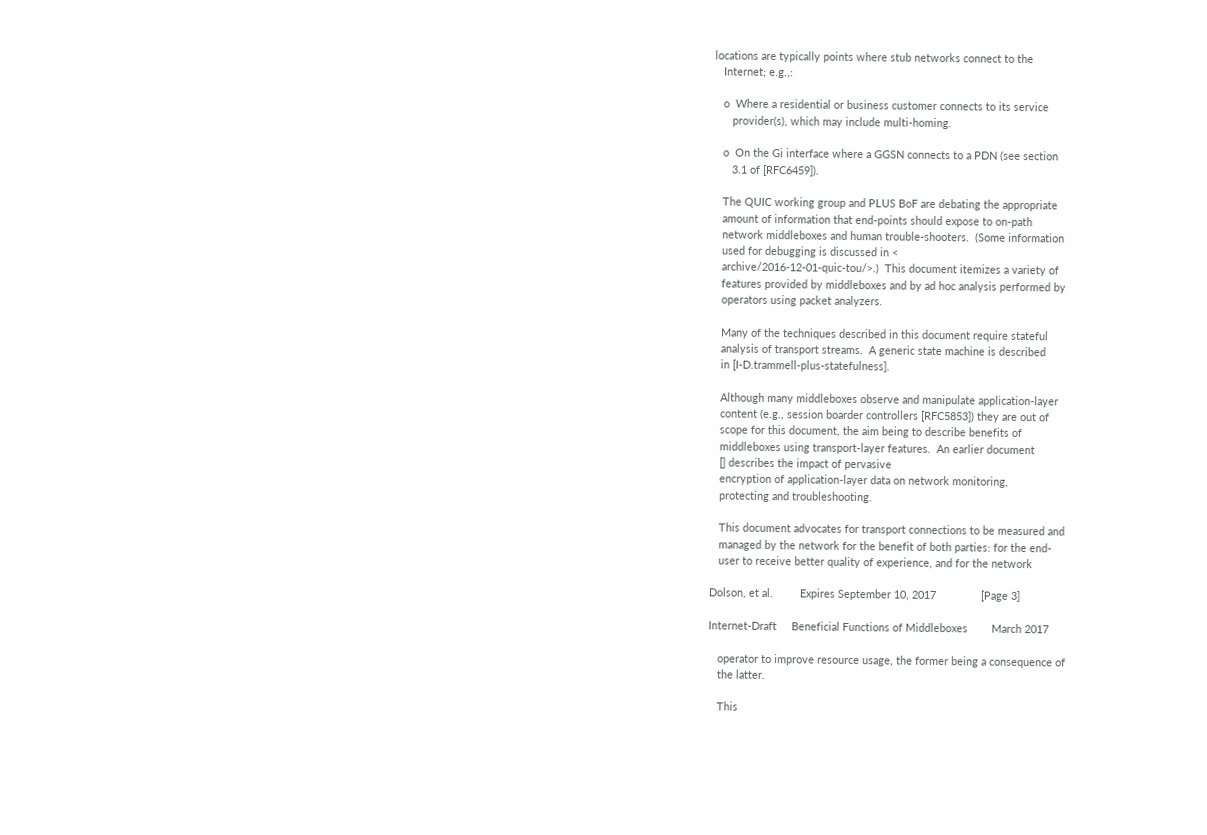locations are typically points where stub networks connect to the
   Internet; e.g.,:

   o  Where a residential or business customer connects to its service
      provider(s), which may include multi-homing.

   o  On the Gi interface where a GGSN connects to a PDN (see section
      3.1 of [RFC6459]).

   The QUIC working group and PLUS BoF are debating the appropriate
   amount of information that end-points should expose to on-path
   network middleboxes and human trouble-shooters.  (Some information
   used for debugging is discussed in <
   archive/2016-12-01-quic-tou/>.)  This document itemizes a variety of
   features provided by middleboxes and by ad hoc analysis performed by
   operators using packet analyzers.

   Many of the techniques described in this document require stateful
   analysis of transport streams.  A generic state machine is described
   in [I-D.trammell-plus-statefulness].

   Although many middleboxes observe and manipulate application-layer
   content (e.g., session boarder controllers [RFC5853]) they are out of
   scope for this document, the aim being to describe benefits of
   middleboxes using transport-layer features.  An earlier document
   [] describes the impact of pervasive
   encryption of application-layer data on network monitoring,
   protecting and troubleshooting.

   This document advocates for transport connections to be measured and
   managed by the network for the benefit of both parties: for the end-
   user to receive better quality of experience, and for the network

Dolson, et al.         Expires September 10, 2017               [Page 3]

Internet-Draft     Beneficial Functions of Middleboxes        March 2017

   operator to improve resource usage, the former being a consequence of
   the latter.

   This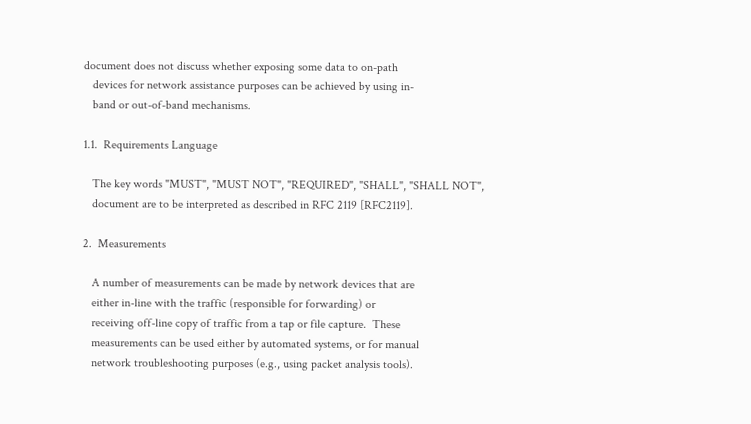document does not discuss whether exposing some data to on-path
   devices for network assistance purposes can be achieved by using in-
   band or out-of-band mechanisms.

1.1.  Requirements Language

   The key words "MUST", "MUST NOT", "REQUIRED", "SHALL", "SHALL NOT",
   document are to be interpreted as described in RFC 2119 [RFC2119].

2.  Measurements

   A number of measurements can be made by network devices that are
   either in-line with the traffic (responsible for forwarding) or
   receiving off-line copy of traffic from a tap or file capture.  These
   measurements can be used either by automated systems, or for manual
   network troubleshooting purposes (e.g., using packet analysis tools).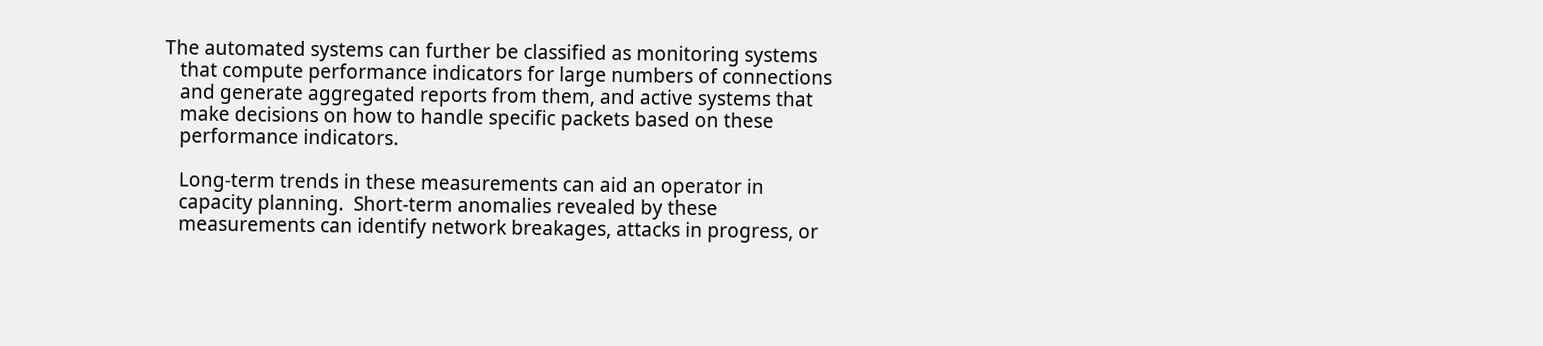The automated systems can further be classified as monitoring systems
   that compute performance indicators for large numbers of connections
   and generate aggregated reports from them, and active systems that
   make decisions on how to handle specific packets based on these
   performance indicators.

   Long-term trends in these measurements can aid an operator in
   capacity planning.  Short-term anomalies revealed by these
   measurements can identify network breakages, attacks in progress, or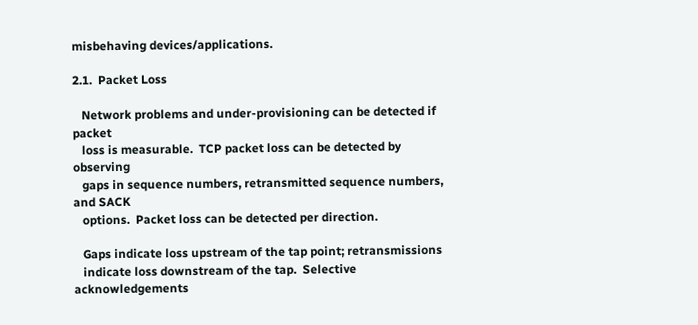misbehaving devices/applications.

2.1.  Packet Loss

   Network problems and under-provisioning can be detected if packet
   loss is measurable.  TCP packet loss can be detected by observing
   gaps in sequence numbers, retransmitted sequence numbers, and SACK
   options.  Packet loss can be detected per direction.

   Gaps indicate loss upstream of the tap point; retransmissions
   indicate loss downstream of the tap.  Selective acknowledgements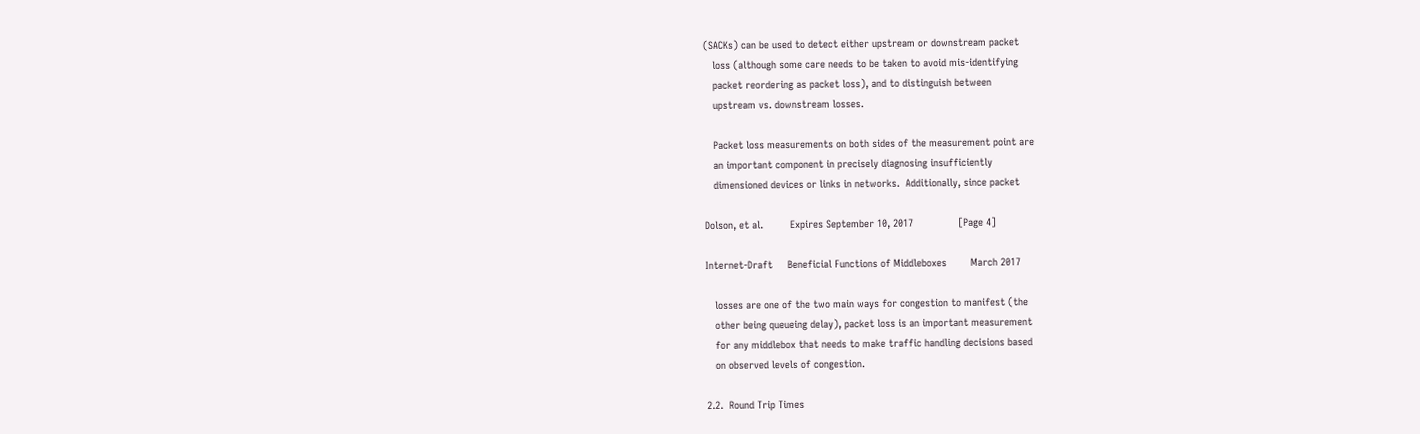(SACKs) can be used to detect either upstream or downstream packet
   loss (although some care needs to be taken to avoid mis-identifying
   packet reordering as packet loss), and to distinguish between
   upstream vs. downstream losses.

   Packet loss measurements on both sides of the measurement point are
   an important component in precisely diagnosing insufficiently
   dimensioned devices or links in networks.  Additionally, since packet

Dolson, et al.         Expires September 10, 2017               [Page 4]

Internet-Draft     Beneficial Functions of Middleboxes        March 2017

   losses are one of the two main ways for congestion to manifest (the
   other being queueing delay), packet loss is an important measurement
   for any middlebox that needs to make traffic handling decisions based
   on observed levels of congestion.

2.2.  Round Trip Times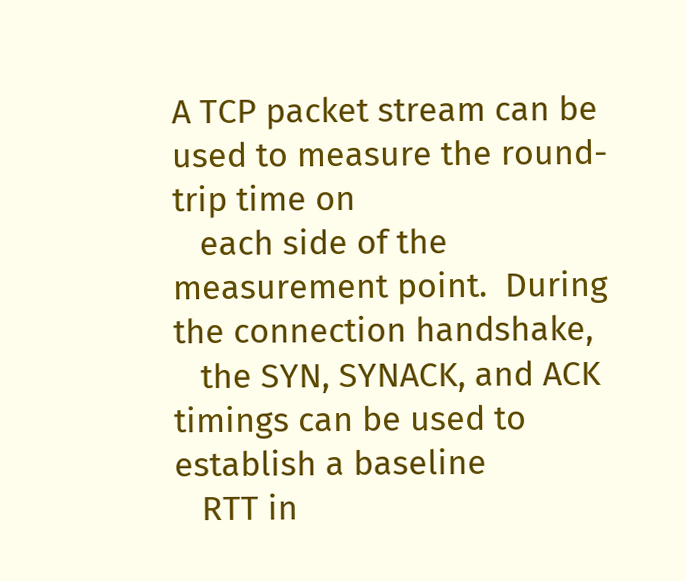A TCP packet stream can be used to measure the round-trip time on
   each side of the measurement point.  During the connection handshake,
   the SYN, SYNACK, and ACK timings can be used to establish a baseline
   RTT in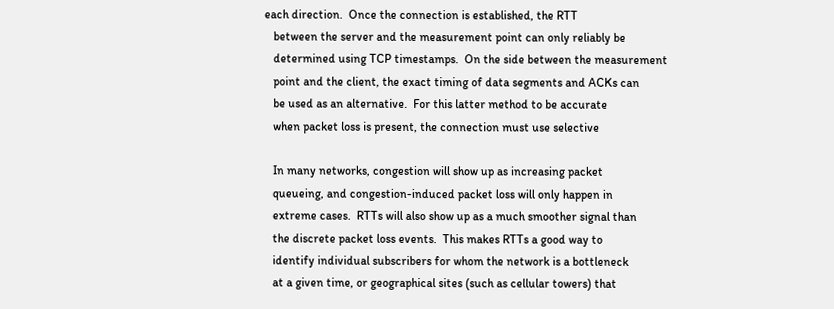each direction.  Once the connection is established, the RTT
   between the server and the measurement point can only reliably be
   determined using TCP timestamps.  On the side between the measurement
   point and the client, the exact timing of data segments and ACKs can
   be used as an alternative.  For this latter method to be accurate
   when packet loss is present, the connection must use selective

   In many networks, congestion will show up as increasing packet
   queueing, and congestion-induced packet loss will only happen in
   extreme cases.  RTTs will also show up as a much smoother signal than
   the discrete packet loss events.  This makes RTTs a good way to
   identify individual subscribers for whom the network is a bottleneck
   at a given time, or geographical sites (such as cellular towers) that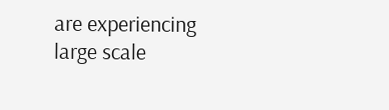are experiencing large scale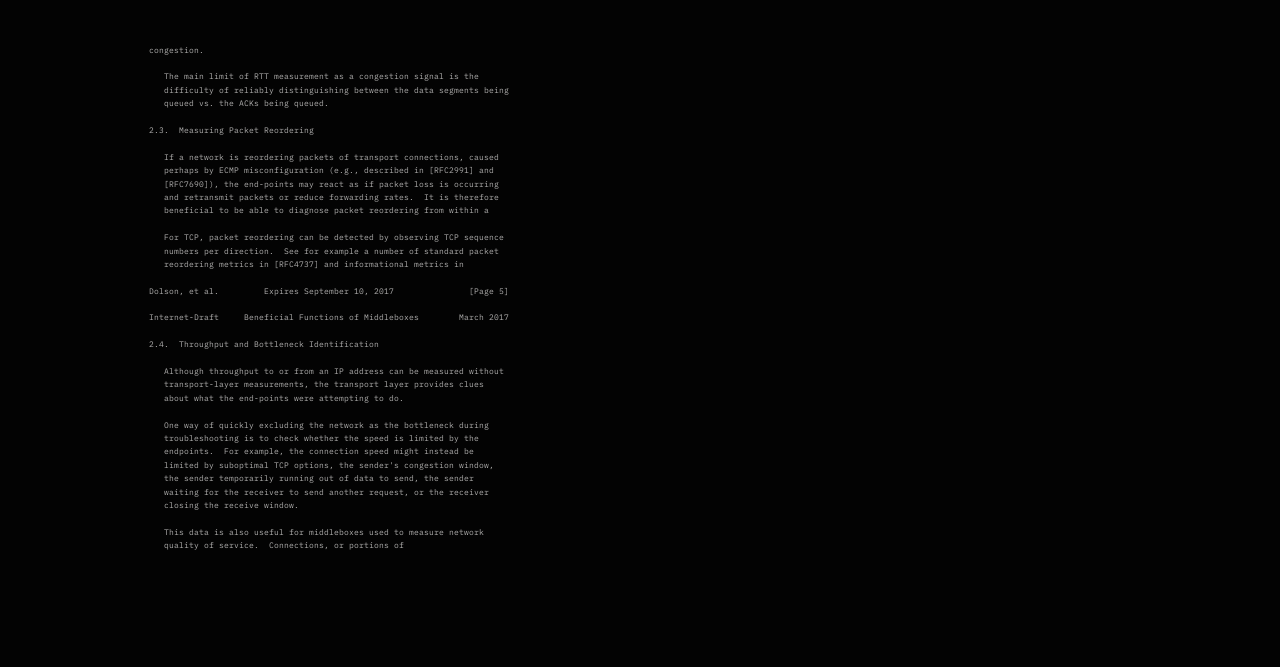congestion.

   The main limit of RTT measurement as a congestion signal is the
   difficulty of reliably distinguishing between the data segments being
   queued vs. the ACKs being queued.

2.3.  Measuring Packet Reordering

   If a network is reordering packets of transport connections, caused
   perhaps by ECMP misconfiguration (e.g., described in [RFC2991] and
   [RFC7690]), the end-points may react as if packet loss is occurring
   and retransmit packets or reduce forwarding rates.  It is therefore
   beneficial to be able to diagnose packet reordering from within a

   For TCP, packet reordering can be detected by observing TCP sequence
   numbers per direction.  See for example a number of standard packet
   reordering metrics in [RFC4737] and informational metrics in

Dolson, et al.         Expires September 10, 2017               [Page 5]

Internet-Draft     Beneficial Functions of Middleboxes        March 2017

2.4.  Throughput and Bottleneck Identification

   Although throughput to or from an IP address can be measured without
   transport-layer measurements, the transport layer provides clues
   about what the end-points were attempting to do.

   One way of quickly excluding the network as the bottleneck during
   troubleshooting is to check whether the speed is limited by the
   endpoints.  For example, the connection speed might instead be
   limited by suboptimal TCP options, the sender's congestion window,
   the sender temporarily running out of data to send, the sender
   waiting for the receiver to send another request, or the receiver
   closing the receive window.

   This data is also useful for middleboxes used to measure network
   quality of service.  Connections, or portions of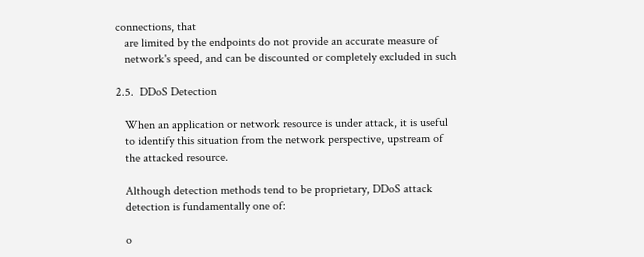connections, that
   are limited by the endpoints do not provide an accurate measure of
   network's speed, and can be discounted or completely excluded in such

2.5.  DDoS Detection

   When an application or network resource is under attack, it is useful
   to identify this situation from the network perspective, upstream of
   the attacked resource.

   Although detection methods tend to be proprietary, DDoS attack
   detection is fundamentally one of:

   o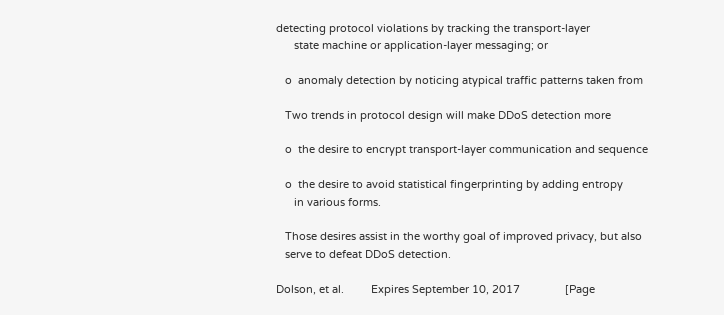detecting protocol violations by tracking the transport-layer
      state machine or application-layer messaging; or

   o  anomaly detection by noticing atypical traffic patterns taken from

   Two trends in protocol design will make DDoS detection more

   o  the desire to encrypt transport-layer communication and sequence

   o  the desire to avoid statistical fingerprinting by adding entropy
      in various forms.

   Those desires assist in the worthy goal of improved privacy, but also
   serve to defeat DDoS detection.

Dolson, et al.         Expires September 10, 2017               [Page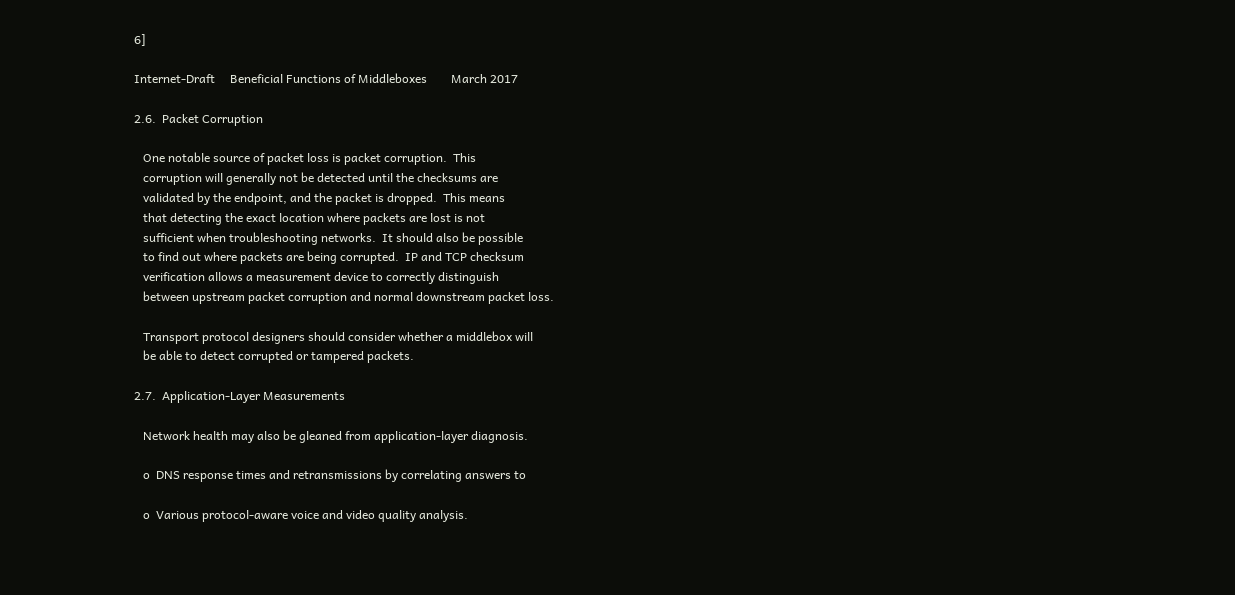6]

Internet-Draft     Beneficial Functions of Middleboxes        March 2017

2.6.  Packet Corruption

   One notable source of packet loss is packet corruption.  This
   corruption will generally not be detected until the checksums are
   validated by the endpoint, and the packet is dropped.  This means
   that detecting the exact location where packets are lost is not
   sufficient when troubleshooting networks.  It should also be possible
   to find out where packets are being corrupted.  IP and TCP checksum
   verification allows a measurement device to correctly distinguish
   between upstream packet corruption and normal downstream packet loss.

   Transport protocol designers should consider whether a middlebox will
   be able to detect corrupted or tampered packets.

2.7.  Application-Layer Measurements

   Network health may also be gleaned from application-layer diagnosis.

   o  DNS response times and retransmissions by correlating answers to

   o  Various protocol-aware voice and video quality analysis.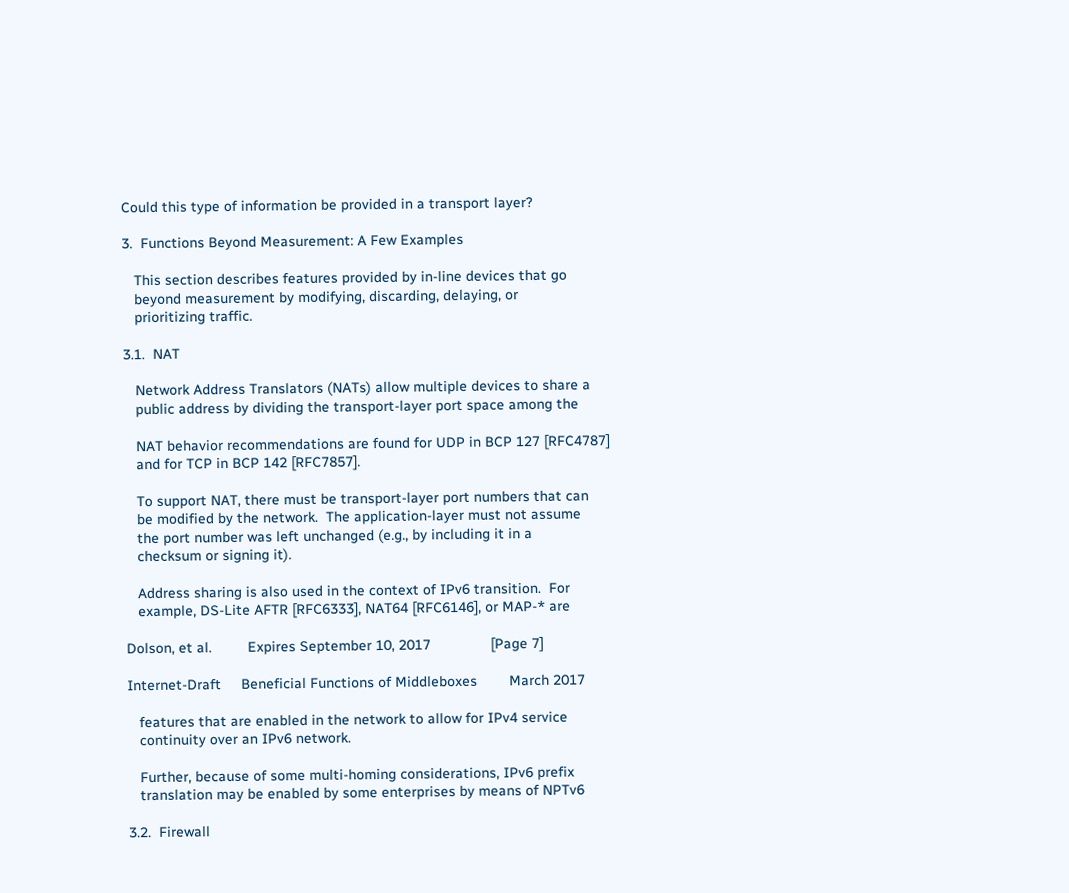Could this type of information be provided in a transport layer?

3.  Functions Beyond Measurement: A Few Examples

   This section describes features provided by in-line devices that go
   beyond measurement by modifying, discarding, delaying, or
   prioritizing traffic.

3.1.  NAT

   Network Address Translators (NATs) allow multiple devices to share a
   public address by dividing the transport-layer port space among the

   NAT behavior recommendations are found for UDP in BCP 127 [RFC4787]
   and for TCP in BCP 142 [RFC7857].

   To support NAT, there must be transport-layer port numbers that can
   be modified by the network.  The application-layer must not assume
   the port number was left unchanged (e.g., by including it in a
   checksum or signing it).

   Address sharing is also used in the context of IPv6 transition.  For
   example, DS-Lite AFTR [RFC6333], NAT64 [RFC6146], or MAP-* are

Dolson, et al.         Expires September 10, 2017               [Page 7]

Internet-Draft     Beneficial Functions of Middleboxes        March 2017

   features that are enabled in the network to allow for IPv4 service
   continuity over an IPv6 network.

   Further, because of some multi-homing considerations, IPv6 prefix
   translation may be enabled by some enterprises by means of NPTv6

3.2.  Firewall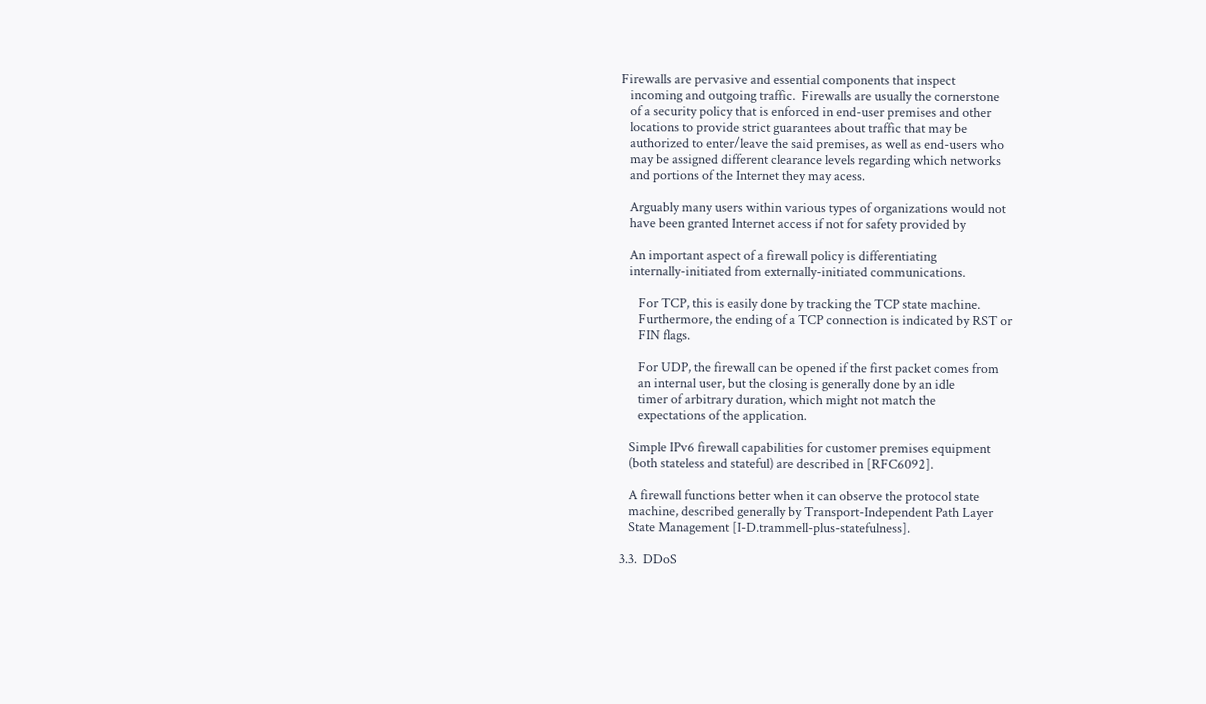Firewalls are pervasive and essential components that inspect
   incoming and outgoing traffic.  Firewalls are usually the cornerstone
   of a security policy that is enforced in end-user premises and other
   locations to provide strict guarantees about traffic that may be
   authorized to enter/leave the said premises, as well as end-users who
   may be assigned different clearance levels regarding which networks
   and portions of the Internet they may acess.

   Arguably many users within various types of organizations would not
   have been granted Internet access if not for safety provided by

   An important aspect of a firewall policy is differentiating
   internally-initiated from externally-initiated communications.

      For TCP, this is easily done by tracking the TCP state machine.
      Furthermore, the ending of a TCP connection is indicated by RST or
      FIN flags.

      For UDP, the firewall can be opened if the first packet comes from
      an internal user, but the closing is generally done by an idle
      timer of arbitrary duration, which might not match the
      expectations of the application.

   Simple IPv6 firewall capabilities for customer premises equipment
   (both stateless and stateful) are described in [RFC6092].

   A firewall functions better when it can observe the protocol state
   machine, described generally by Transport-Independent Path Layer
   State Management [I-D.trammell-plus-statefulness].

3.3.  DDoS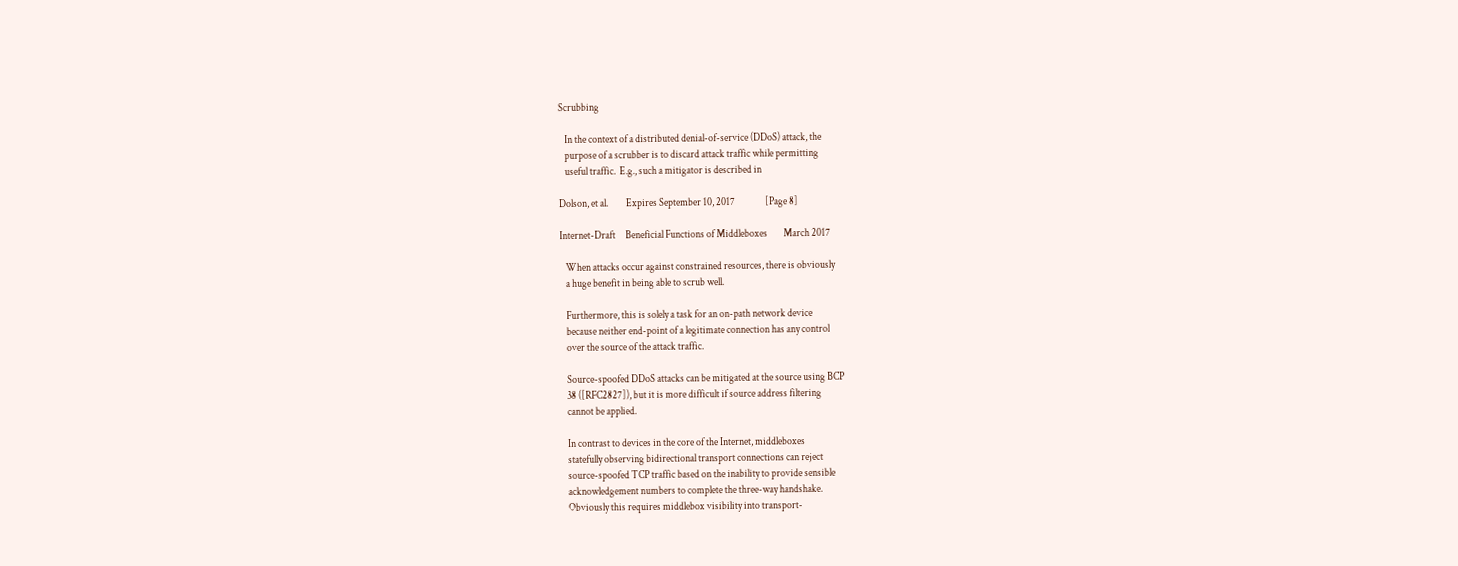Scrubbing

   In the context of a distributed denial-of-service (DDoS) attack, the
   purpose of a scrubber is to discard attack traffic while permitting
   useful traffic.  E.g., such a mitigator is described in

Dolson, et al.         Expires September 10, 2017               [Page 8]

Internet-Draft     Beneficial Functions of Middleboxes        March 2017

   When attacks occur against constrained resources, there is obviously
   a huge benefit in being able to scrub well.

   Furthermore, this is solely a task for an on-path network device
   because neither end-point of a legitimate connection has any control
   over the source of the attack traffic.

   Source-spoofed DDoS attacks can be mitigated at the source using BCP
   38 ([RFC2827]), but it is more difficult if source address filtering
   cannot be applied.

   In contrast to devices in the core of the Internet, middleboxes
   statefully observing bidirectional transport connections can reject
   source-spoofed TCP traffic based on the inability to provide sensible
   acknowledgement numbers to complete the three-way handshake.
   Obviously this requires middlebox visibility into transport-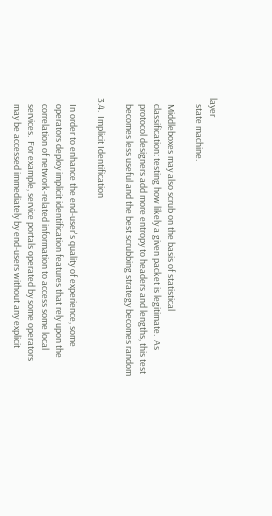layer
   state machine.

   Middleboxes may also scrub on the basis of statistical
   classification: testing how likely a given packet is legitimate.  As
   protocol designers add more entropy to headers and lengths, this test
   becomes less useful and the best scrubbing strategy becomes random

3.4.  Implicit Identification

   In order to enhance the end-user's quality of experience, some
   operators deploy implicit identification features that rely upon the
   correlation of network-related information to access some local
   services.  For example, service portals operated by some operators
   may be accessed immediately by end-users without any explicit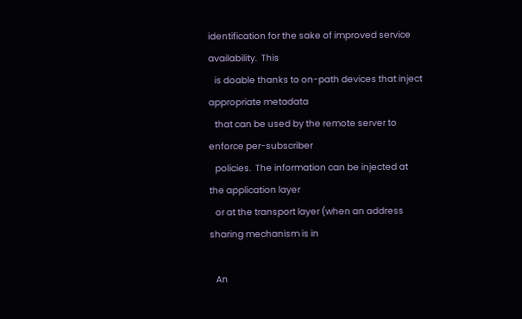identification for the sake of improved service availability.  This
   is doable thanks to on-path devices that inject appropriate metadata
   that can be used by the remote server to enforce per-subscriber
   policies.  The information can be injected at the application layer
   or at the transport layer (when an address sharing mechanism is in

   An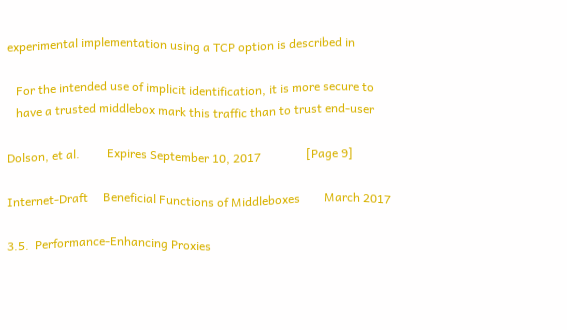experimental implementation using a TCP option is described in

   For the intended use of implicit identification, it is more secure to
   have a trusted middlebox mark this traffic than to trust end-user

Dolson, et al.         Expires September 10, 2017               [Page 9]

Internet-Draft     Beneficial Functions of Middleboxes        March 2017

3.5.  Performance-Enhancing Proxies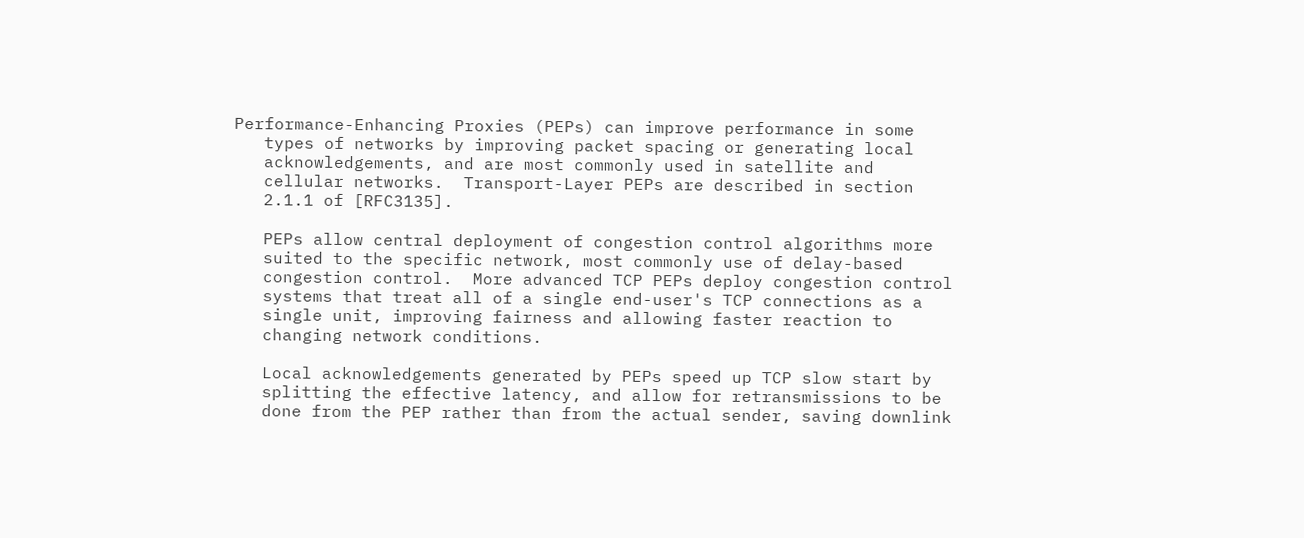Performance-Enhancing Proxies (PEPs) can improve performance in some
   types of networks by improving packet spacing or generating local
   acknowledgements, and are most commonly used in satellite and
   cellular networks.  Transport-Layer PEPs are described in section
   2.1.1 of [RFC3135].

   PEPs allow central deployment of congestion control algorithms more
   suited to the specific network, most commonly use of delay-based
   congestion control.  More advanced TCP PEPs deploy congestion control
   systems that treat all of a single end-user's TCP connections as a
   single unit, improving fairness and allowing faster reaction to
   changing network conditions.

   Local acknowledgements generated by PEPs speed up TCP slow start by
   splitting the effective latency, and allow for retransmissions to be
   done from the PEP rather than from the actual sender, saving downlink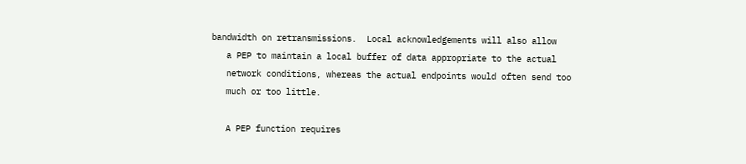bandwidth on retransmissions.  Local acknowledgements will also allow
   a PEP to maintain a local buffer of data appropriate to the actual
   network conditions, whereas the actual endpoints would often send too
   much or too little.

   A PEP function requires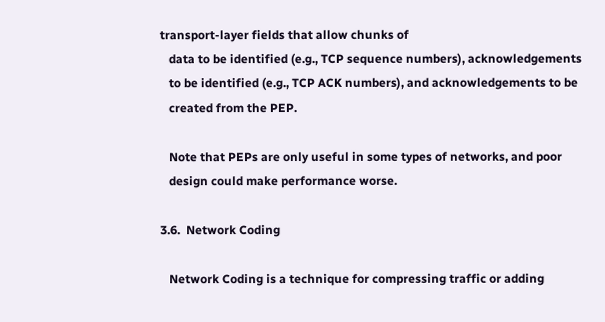transport-layer fields that allow chunks of
   data to be identified (e.g., TCP sequence numbers), acknowledgements
   to be identified (e.g., TCP ACK numbers), and acknowledgements to be
   created from the PEP.

   Note that PEPs are only useful in some types of networks, and poor
   design could make performance worse.

3.6.  Network Coding

   Network Coding is a technique for compressing traffic or adding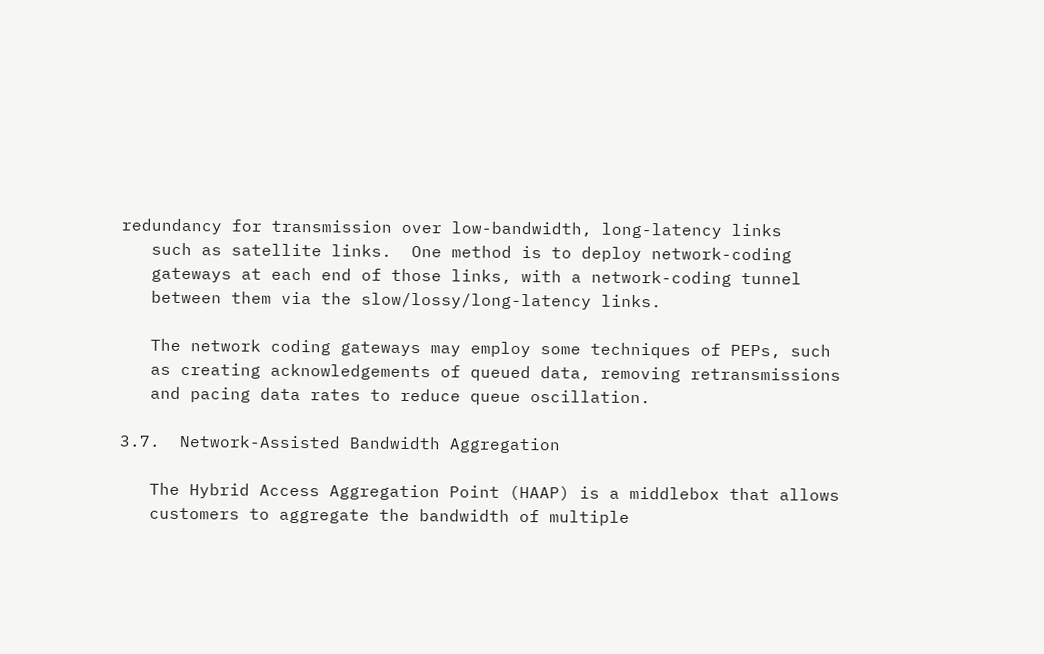redundancy for transmission over low-bandwidth, long-latency links
   such as satellite links.  One method is to deploy network-coding
   gateways at each end of those links, with a network-coding tunnel
   between them via the slow/lossy/long-latency links.

   The network coding gateways may employ some techniques of PEPs, such
   as creating acknowledgements of queued data, removing retransmissions
   and pacing data rates to reduce queue oscillation.

3.7.  Network-Assisted Bandwidth Aggregation

   The Hybrid Access Aggregation Point (HAAP) is a middlebox that allows
   customers to aggregate the bandwidth of multiple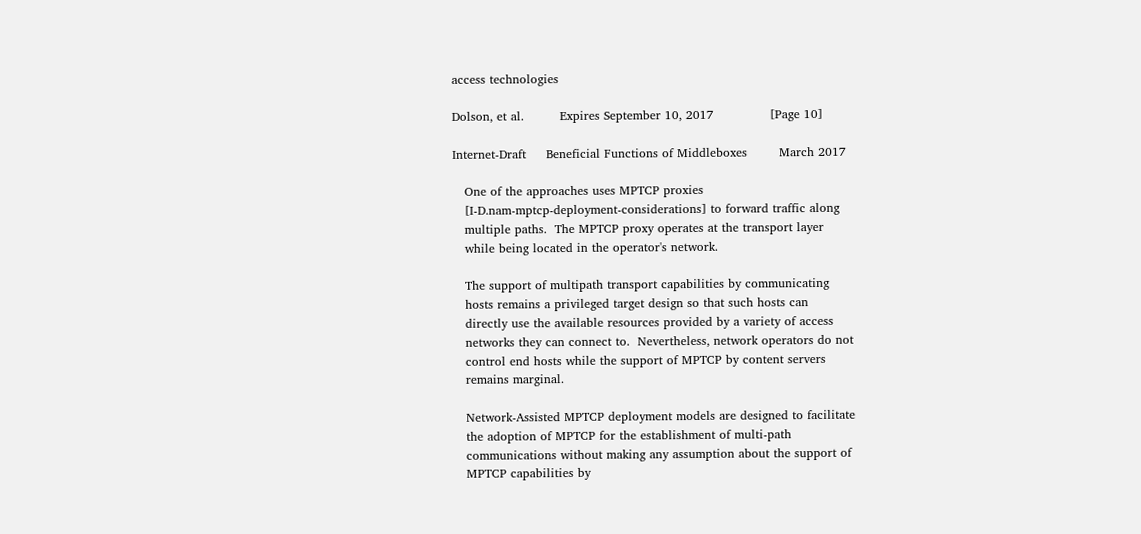access technologies

Dolson, et al.         Expires September 10, 2017              [Page 10]

Internet-Draft     Beneficial Functions of Middleboxes        March 2017

   One of the approaches uses MPTCP proxies
   [I-D.nam-mptcp-deployment-considerations] to forward traffic along
   multiple paths.  The MPTCP proxy operates at the transport layer
   while being located in the operator's network.

   The support of multipath transport capabilities by communicating
   hosts remains a privileged target design so that such hosts can
   directly use the available resources provided by a variety of access
   networks they can connect to.  Nevertheless, network operators do not
   control end hosts while the support of MPTCP by content servers
   remains marginal.

   Network-Assisted MPTCP deployment models are designed to facilitate
   the adoption of MPTCP for the establishment of multi-path
   communications without making any assumption about the support of
   MPTCP capabilities by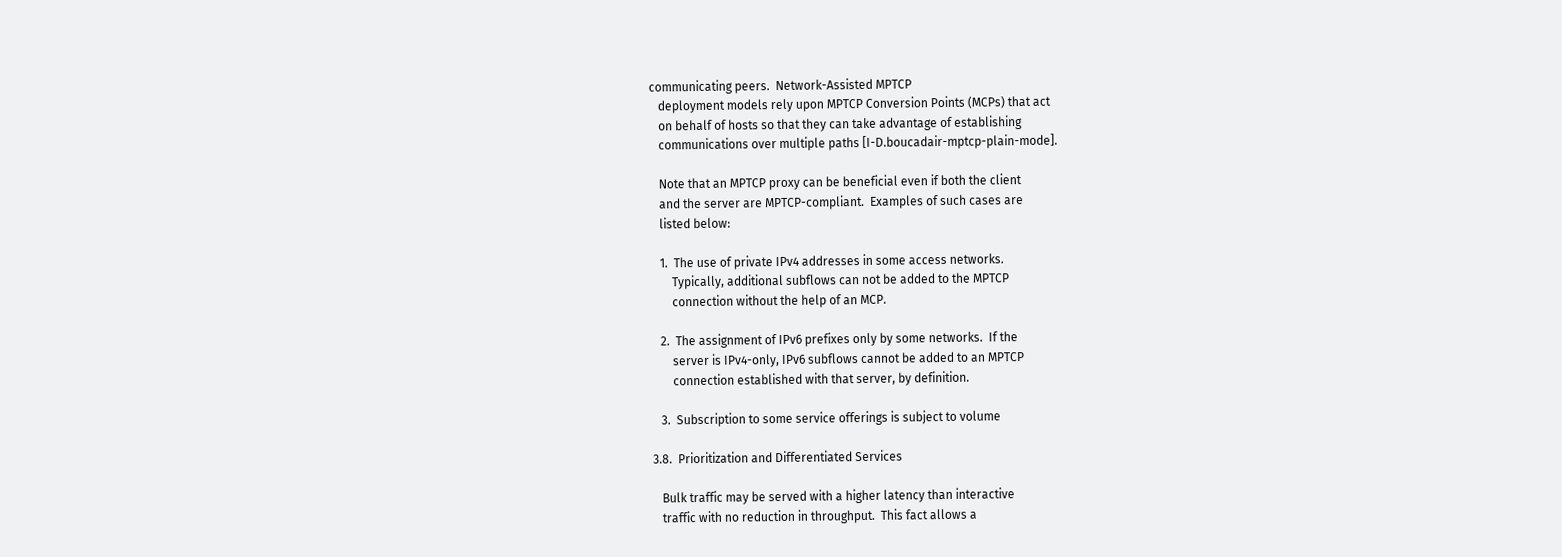communicating peers.  Network-Assisted MPTCP
   deployment models rely upon MPTCP Conversion Points (MCPs) that act
   on behalf of hosts so that they can take advantage of establishing
   communications over multiple paths [I-D.boucadair-mptcp-plain-mode].

   Note that an MPTCP proxy can be beneficial even if both the client
   and the server are MPTCP-compliant.  Examples of such cases are
   listed below:

   1.  The use of private IPv4 addresses in some access networks.
       Typically, additional subflows can not be added to the MPTCP
       connection without the help of an MCP.

   2.  The assignment of IPv6 prefixes only by some networks.  If the
       server is IPv4-only, IPv6 subflows cannot be added to an MPTCP
       connection established with that server, by definition.

   3.  Subscription to some service offerings is subject to volume

3.8.  Prioritization and Differentiated Services

   Bulk traffic may be served with a higher latency than interactive
   traffic with no reduction in throughput.  This fact allows a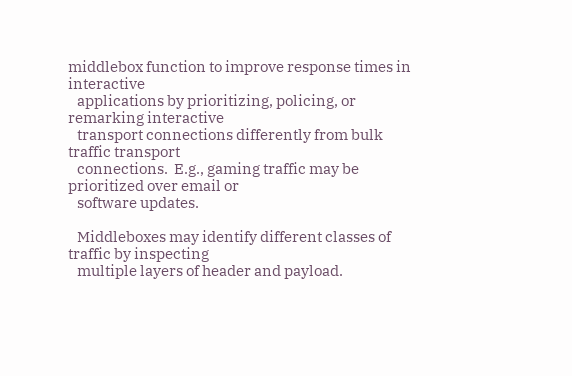middlebox function to improve response times in interactive
   applications by prioritizing, policing, or remarking interactive
   transport connections differently from bulk traffic transport
   connections.  E.g., gaming traffic may be prioritized over email or
   software updates.

   Middleboxes may identify different classes of traffic by inspecting
   multiple layers of header and payload.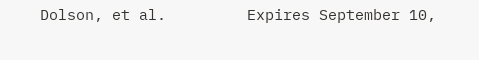Dolson, et al.         Expires September 10,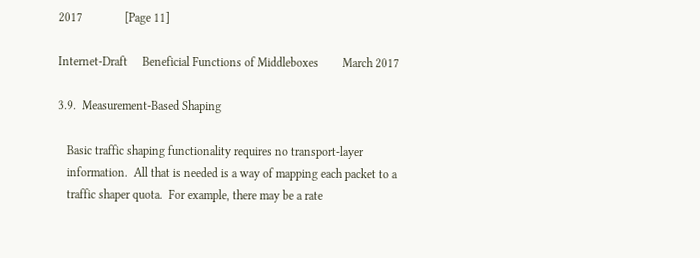2017              [Page 11]

Internet-Draft     Beneficial Functions of Middleboxes        March 2017

3.9.  Measurement-Based Shaping

   Basic traffic shaping functionality requires no transport-layer
   information.  All that is needed is a way of mapping each packet to a
   traffic shaper quota.  For example, there may be a rate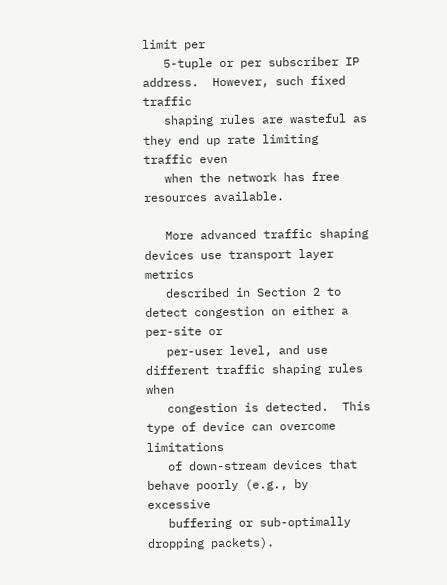limit per
   5-tuple or per subscriber IP address.  However, such fixed traffic
   shaping rules are wasteful as they end up rate limiting traffic even
   when the network has free resources available.

   More advanced traffic shaping devices use transport layer metrics
   described in Section 2 to detect congestion on either a per-site or
   per-user level, and use different traffic shaping rules when
   congestion is detected.  This type of device can overcome limitations
   of down-stream devices that behave poorly (e.g., by excessive
   buffering or sub-optimally dropping packets).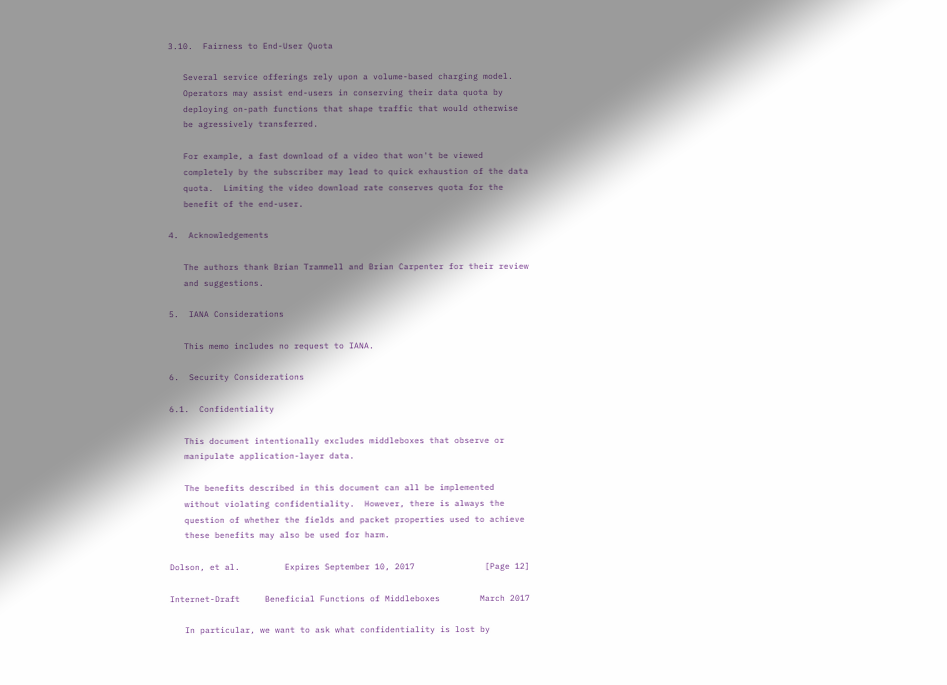3.10.  Fairness to End-User Quota

   Several service offerings rely upon a volume-based charging model.
   Operators may assist end-users in conserving their data quota by
   deploying on-path functions that shape traffic that would otherwise
   be agressively transferred.

   For example, a fast download of a video that won't be viewed
   completely by the subscriber may lead to quick exhaustion of the data
   quota.  Limiting the video download rate conserves quota for the
   benefit of the end-user.

4.  Acknowledgements

   The authors thank Brian Trammell and Brian Carpenter for their review
   and suggestions.

5.  IANA Considerations

   This memo includes no request to IANA.

6.  Security Considerations

6.1.  Confidentiality

   This document intentionally excludes middleboxes that observe or
   manipulate application-layer data.

   The benefits described in this document can all be implemented
   without violating confidentiality.  However, there is always the
   question of whether the fields and packet properties used to achieve
   these benefits may also be used for harm.

Dolson, et al.         Expires September 10, 2017              [Page 12]

Internet-Draft     Beneficial Functions of Middleboxes        March 2017

   In particular, we want to ask what confidentiality is lost by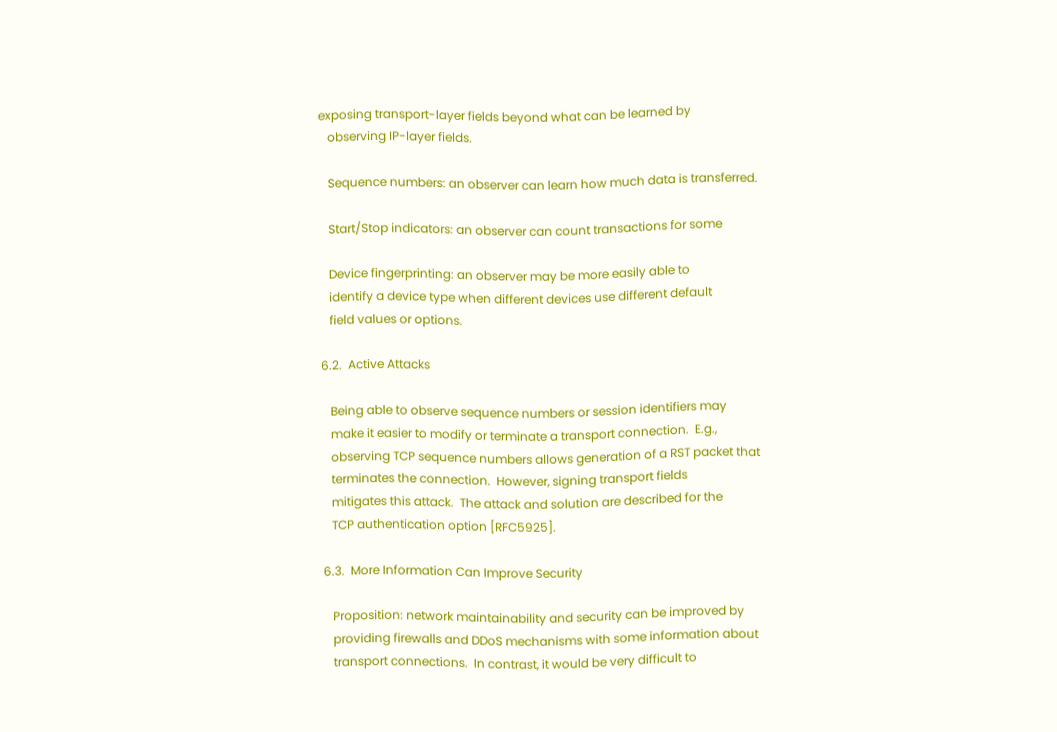exposing transport-layer fields beyond what can be learned by
   observing IP-layer fields.

   Sequence numbers: an observer can learn how much data is transferred.

   Start/Stop indicators: an observer can count transactions for some

   Device fingerprinting: an observer may be more easily able to
   identify a device type when different devices use different default
   field values or options.

6.2.  Active Attacks

   Being able to observe sequence numbers or session identifiers may
   make it easier to modify or terminate a transport connection.  E.g.,
   observing TCP sequence numbers allows generation of a RST packet that
   terminates the connection.  However, signing transport fields
   mitigates this attack.  The attack and solution are described for the
   TCP authentication option [RFC5925].

6.3.  More Information Can Improve Security

   Proposition: network maintainability and security can be improved by
   providing firewalls and DDoS mechanisms with some information about
   transport connections.  In contrast, it would be very difficult to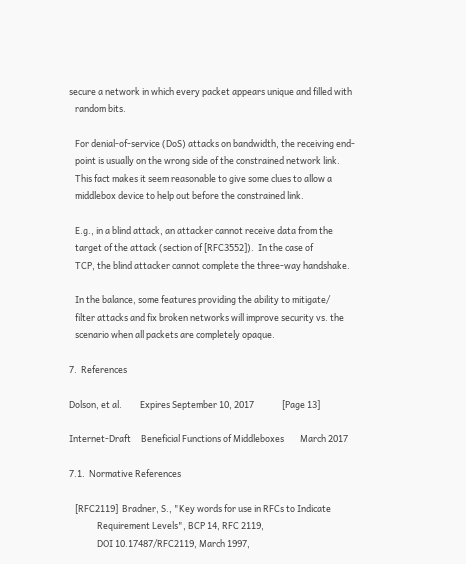secure a network in which every packet appears unique and filled with
   random bits.

   For denial-of-service (DoS) attacks on bandwidth, the receiving end-
   point is usually on the wrong side of the constrained network link.
   This fact makes it seem reasonable to give some clues to allow a
   middlebox device to help out before the constrained link.

   E.g., in a blind attack, an attacker cannot receive data from the
   target of the attack (section of [RFC3552]).  In the case of
   TCP, the blind attacker cannot complete the three-way handshake.

   In the balance, some features providing the ability to mitigate/
   filter attacks and fix broken networks will improve security vs. the
   scenario when all packets are completely opaque.

7.  References

Dolson, et al.         Expires September 10, 2017              [Page 13]

Internet-Draft     Beneficial Functions of Middleboxes        March 2017

7.1.  Normative References

   [RFC2119]  Bradner, S., "Key words for use in RFCs to Indicate
              Requirement Levels", BCP 14, RFC 2119,
              DOI 10.17487/RFC2119, March 1997,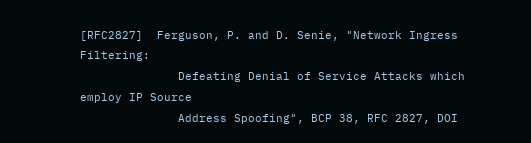[RFC2827]  Ferguson, P. and D. Senie, "Network Ingress Filtering:
              Defeating Denial of Service Attacks which employ IP Source
              Address Spoofing", BCP 38, RFC 2827, DOI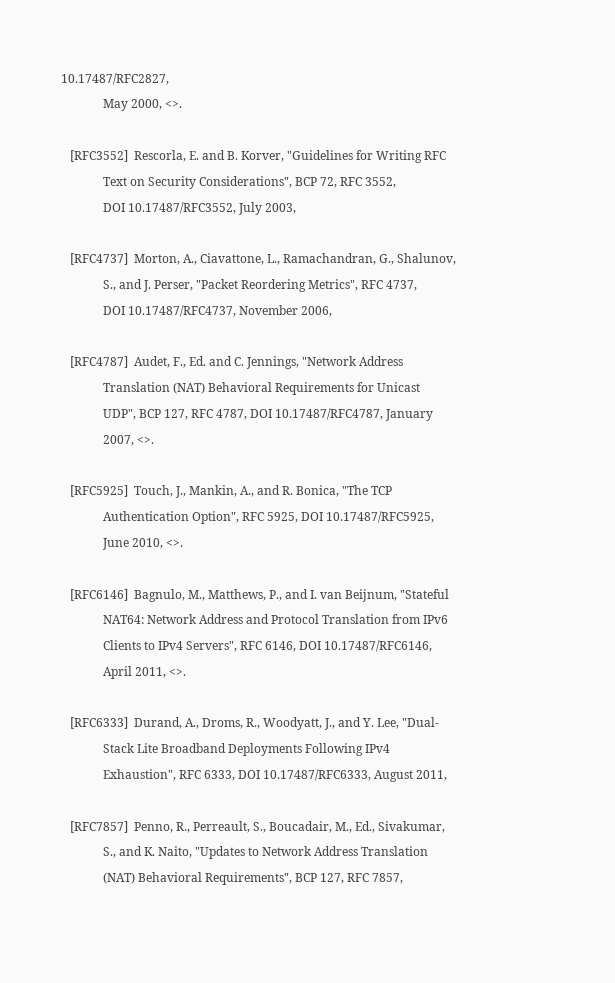10.17487/RFC2827,
              May 2000, <>.

   [RFC3552]  Rescorla, E. and B. Korver, "Guidelines for Writing RFC
              Text on Security Considerations", BCP 72, RFC 3552,
              DOI 10.17487/RFC3552, July 2003,

   [RFC4737]  Morton, A., Ciavattone, L., Ramachandran, G., Shalunov,
              S., and J. Perser, "Packet Reordering Metrics", RFC 4737,
              DOI 10.17487/RFC4737, November 2006,

   [RFC4787]  Audet, F., Ed. and C. Jennings, "Network Address
              Translation (NAT) Behavioral Requirements for Unicast
              UDP", BCP 127, RFC 4787, DOI 10.17487/RFC4787, January
              2007, <>.

   [RFC5925]  Touch, J., Mankin, A., and R. Bonica, "The TCP
              Authentication Option", RFC 5925, DOI 10.17487/RFC5925,
              June 2010, <>.

   [RFC6146]  Bagnulo, M., Matthews, P., and I. van Beijnum, "Stateful
              NAT64: Network Address and Protocol Translation from IPv6
              Clients to IPv4 Servers", RFC 6146, DOI 10.17487/RFC6146,
              April 2011, <>.

   [RFC6333]  Durand, A., Droms, R., Woodyatt, J., and Y. Lee, "Dual-
              Stack Lite Broadband Deployments Following IPv4
              Exhaustion", RFC 6333, DOI 10.17487/RFC6333, August 2011,

   [RFC7857]  Penno, R., Perreault, S., Boucadair, M., Ed., Sivakumar,
              S., and K. Naito, "Updates to Network Address Translation
              (NAT) Behavioral Requirements", BCP 127, RFC 7857,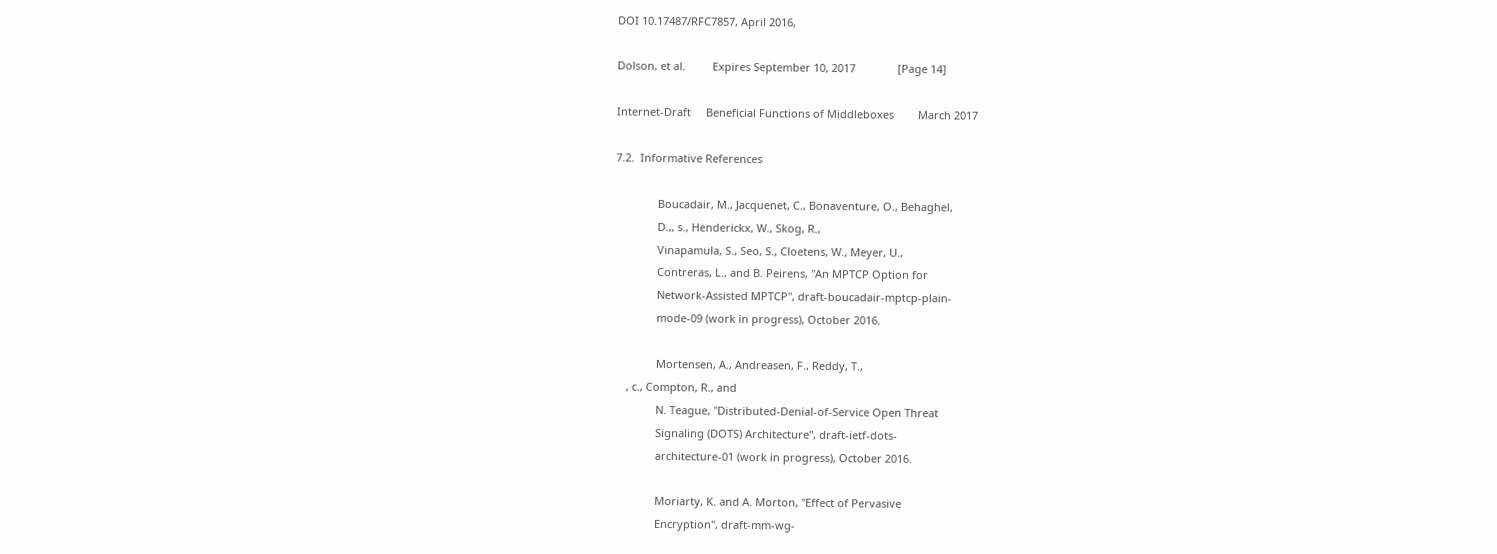DOI 10.17487/RFC7857, April 2016,

Dolson, et al.         Expires September 10, 2017              [Page 14]

Internet-Draft     Beneficial Functions of Middleboxes        March 2017

7.2.  Informative References

              Boucadair, M., Jacquenet, C., Bonaventure, O., Behaghel,
              D.,, s., Henderickx, W., Skog, R.,
              Vinapamula, S., Seo, S., Cloetens, W., Meyer, U.,
              Contreras, L., and B. Peirens, "An MPTCP Option for
              Network-Assisted MPTCP", draft-boucadair-mptcp-plain-
              mode-09 (work in progress), October 2016.

              Mortensen, A., Andreasen, F., Reddy, T.,
    , c., Compton, R., and
              N. Teague, "Distributed-Denial-of-Service Open Threat
              Signaling (DOTS) Architecture", draft-ietf-dots-
              architecture-01 (work in progress), October 2016.

              Moriarty, K. and A. Morton, "Effect of Pervasive
              Encryption", draft-mm-wg-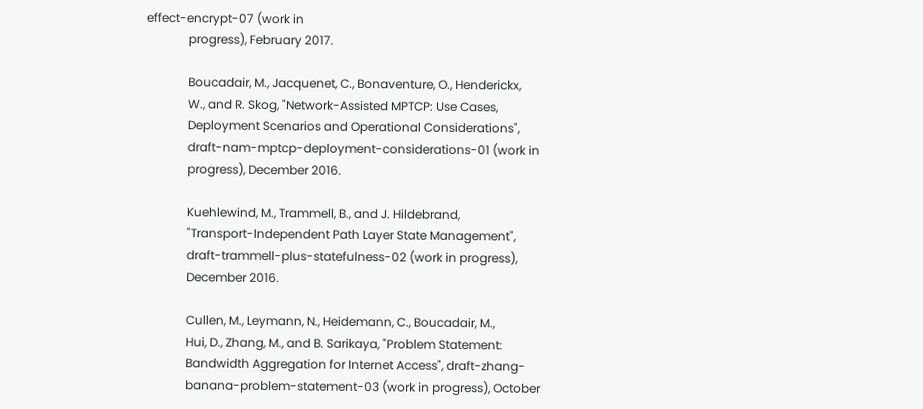effect-encrypt-07 (work in
              progress), February 2017.

              Boucadair, M., Jacquenet, C., Bonaventure, O., Henderickx,
              W., and R. Skog, "Network-Assisted MPTCP: Use Cases,
              Deployment Scenarios and Operational Considerations",
              draft-nam-mptcp-deployment-considerations-01 (work in
              progress), December 2016.

              Kuehlewind, M., Trammell, B., and J. Hildebrand,
              "Transport-Independent Path Layer State Management",
              draft-trammell-plus-statefulness-02 (work in progress),
              December 2016.

              Cullen, M., Leymann, N., Heidemann, C., Boucadair, M.,
              Hui, D., Zhang, M., and B. Sarikaya, "Problem Statement:
              Bandwidth Aggregation for Internet Access", draft-zhang-
              banana-problem-statement-03 (work in progress), October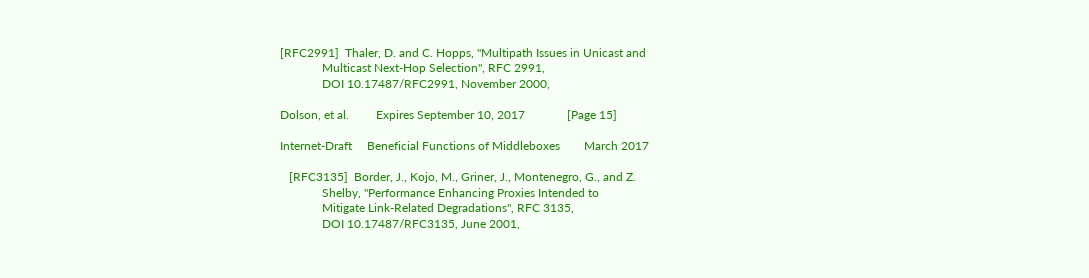[RFC2991]  Thaler, D. and C. Hopps, "Multipath Issues in Unicast and
              Multicast Next-Hop Selection", RFC 2991,
              DOI 10.17487/RFC2991, November 2000,

Dolson, et al.         Expires September 10, 2017              [Page 15]

Internet-Draft     Beneficial Functions of Middleboxes        March 2017

   [RFC3135]  Border, J., Kojo, M., Griner, J., Montenegro, G., and Z.
              Shelby, "Performance Enhancing Proxies Intended to
              Mitigate Link-Related Degradations", RFC 3135,
              DOI 10.17487/RFC3135, June 2001,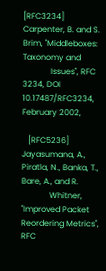[RFC3234]  Carpenter, B. and S. Brim, "Middleboxes: Taxonomy and
              Issues", RFC 3234, DOI 10.17487/RFC3234, February 2002,

   [RFC5236]  Jayasumana, A., Piratla, N., Banka, T., Bare, A., and R.
              Whitner, "Improved Packet Reordering Metrics", RFC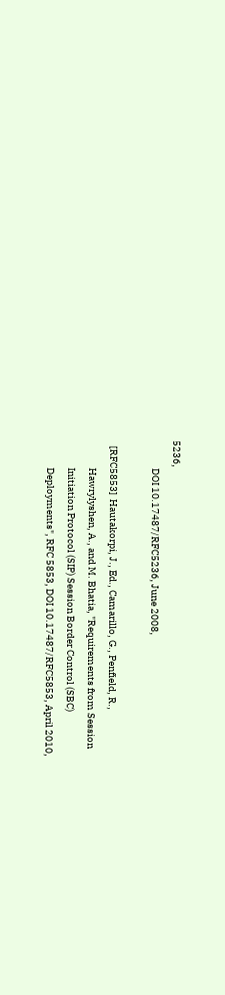5236,
              DOI 10.17487/RFC5236, June 2008,

   [RFC5853]  Hautakorpi, J., Ed., Camarillo, G., Penfield, R.,
              Hawrylyshen, A., and M. Bhatia, "Requirements from Session
              Initiation Protocol (SIP) Session Border Control (SBC)
              Deployments", RFC 5853, DOI 10.17487/RFC5853, April 2010,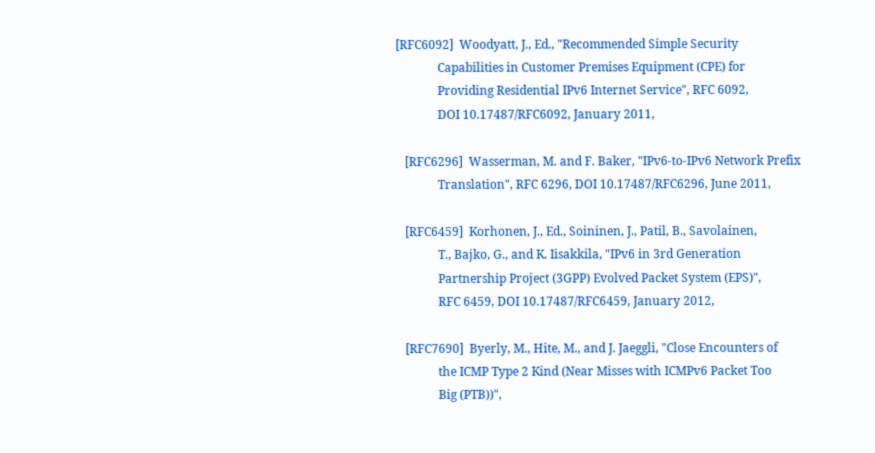[RFC6092]  Woodyatt, J., Ed., "Recommended Simple Security
              Capabilities in Customer Premises Equipment (CPE) for
              Providing Residential IPv6 Internet Service", RFC 6092,
              DOI 10.17487/RFC6092, January 2011,

   [RFC6296]  Wasserman, M. and F. Baker, "IPv6-to-IPv6 Network Prefix
              Translation", RFC 6296, DOI 10.17487/RFC6296, June 2011,

   [RFC6459]  Korhonen, J., Ed., Soininen, J., Patil, B., Savolainen,
              T., Bajko, G., and K. Iisakkila, "IPv6 in 3rd Generation
              Partnership Project (3GPP) Evolved Packet System (EPS)",
              RFC 6459, DOI 10.17487/RFC6459, January 2012,

   [RFC7690]  Byerly, M., Hite, M., and J. Jaeggli, "Close Encounters of
              the ICMP Type 2 Kind (Near Misses with ICMPv6 Packet Too
              Big (PTB))",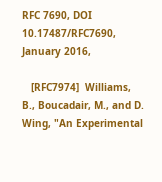RFC 7690, DOI 10.17487/RFC7690, January 2016,

   [RFC7974]  Williams, B., Boucadair, M., and D. Wing, "An Experimental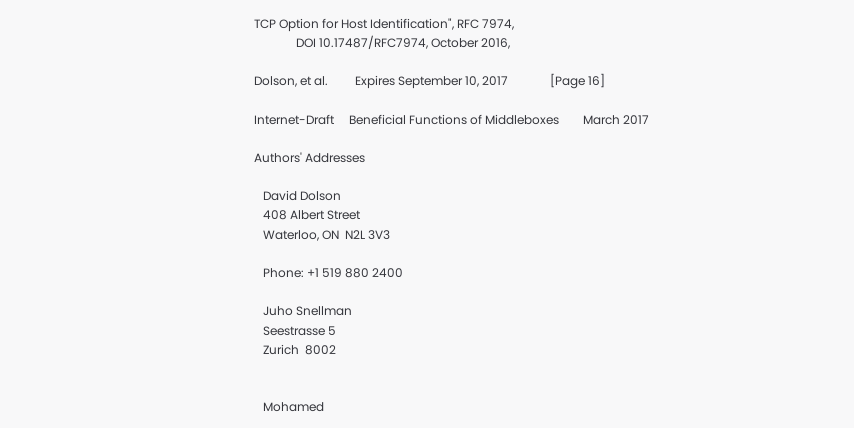TCP Option for Host Identification", RFC 7974,
              DOI 10.17487/RFC7974, October 2016,

Dolson, et al.         Expires September 10, 2017              [Page 16]

Internet-Draft     Beneficial Functions of Middleboxes        March 2017

Authors' Addresses

   David Dolson
   408 Albert Street
   Waterloo, ON  N2L 3V3

   Phone: +1 519 880 2400

   Juho Snellman
   Seestrasse 5
   Zurich  8002


   Mohamed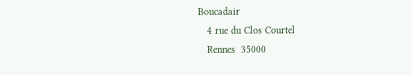Boucadair
   4 rue du Clos Courtel
   Rennes  35000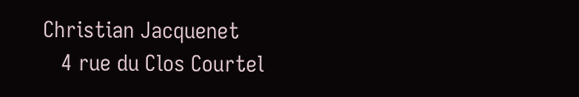Christian Jacquenet
   4 rue du Clos Courtel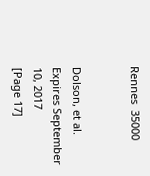Rennes  35000


Dolson, et al.         Expires September 10, 2017              [Page 17]